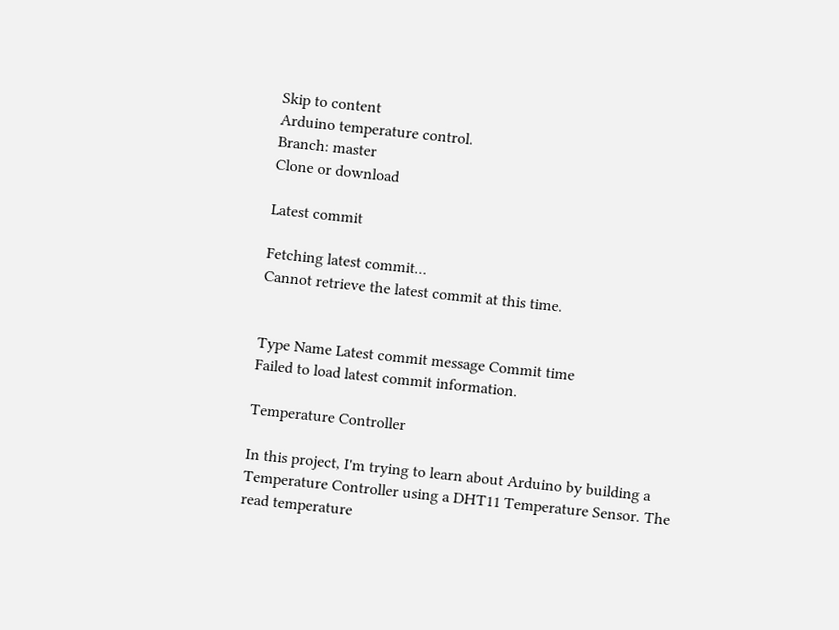Skip to content
Arduino temperature control.
Branch: master
Clone or download

Latest commit

Fetching latest commit…
Cannot retrieve the latest commit at this time.


Type Name Latest commit message Commit time
Failed to load latest commit information.

Temperature Controller

In this project, I'm trying to learn about Arduino by building a Temperature Controller using a DHT11 Temperature Sensor. The read temperature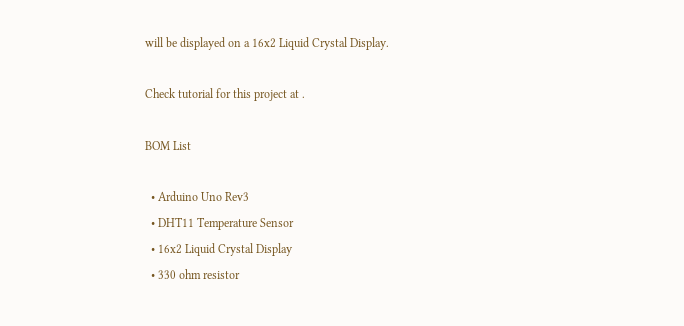will be displayed on a 16x2 Liquid Crystal Display.

Check tutorial for this project at .

BOM List

  • Arduino Uno Rev3
  • DHT11 Temperature Sensor
  • 16x2 Liquid Crystal Display
  • 330 ohm resistor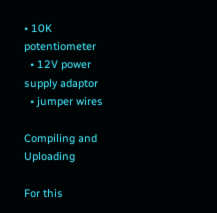• 10K potentiometer
  • 12V power supply adaptor
  • jumper wires

Compiling and Uploading

For this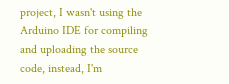project, I wasn't using the Arduino IDE for compiling and uploading the source code, instead, I'm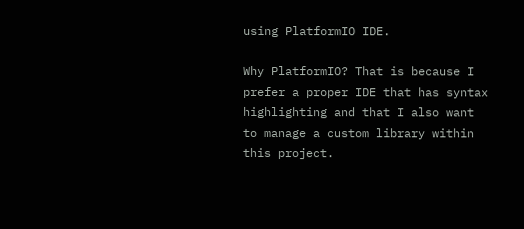using PlatformIO IDE.

Why PlatformIO? That is because I prefer a proper IDE that has syntax highlighting and that I also want to manage a custom library within this project.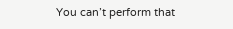You can’t perform that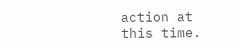action at this time.